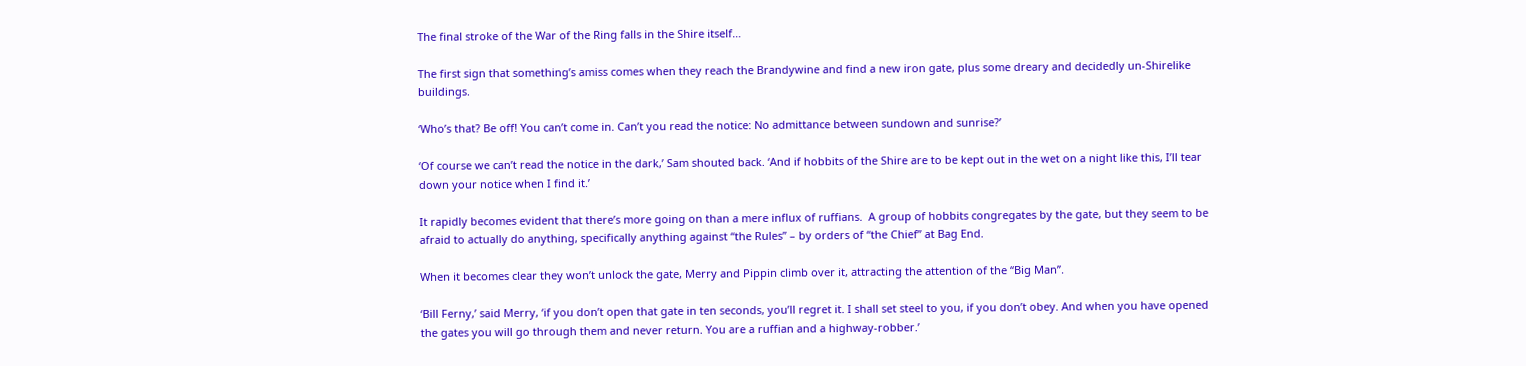The final stroke of the War of the Ring falls in the Shire itself…

The first sign that something’s amiss comes when they reach the Brandywine and find a new iron gate, plus some dreary and decidedly un-Shirelike buildings.

‘Who’s that? Be off! You can’t come in. Can’t you read the notice: No admittance between sundown and sunrise?’

‘Of course we can’t read the notice in the dark,’ Sam shouted back. ‘And if hobbits of the Shire are to be kept out in the wet on a night like this, I’ll tear down your notice when I find it.’

It rapidly becomes evident that there’s more going on than a mere influx of ruffians.  A group of hobbits congregates by the gate, but they seem to be afraid to actually do anything, specifically anything against “the Rules” – by orders of “the Chief” at Bag End.

When it becomes clear they won’t unlock the gate, Merry and Pippin climb over it, attracting the attention of the “Big Man”.

‘Bill Ferny,’ said Merry, ‘if you don’t open that gate in ten seconds, you’ll regret it. I shall set steel to you, if you don’t obey. And when you have opened the gates you will go through them and never return. You are a ruffian and a highway-robber.’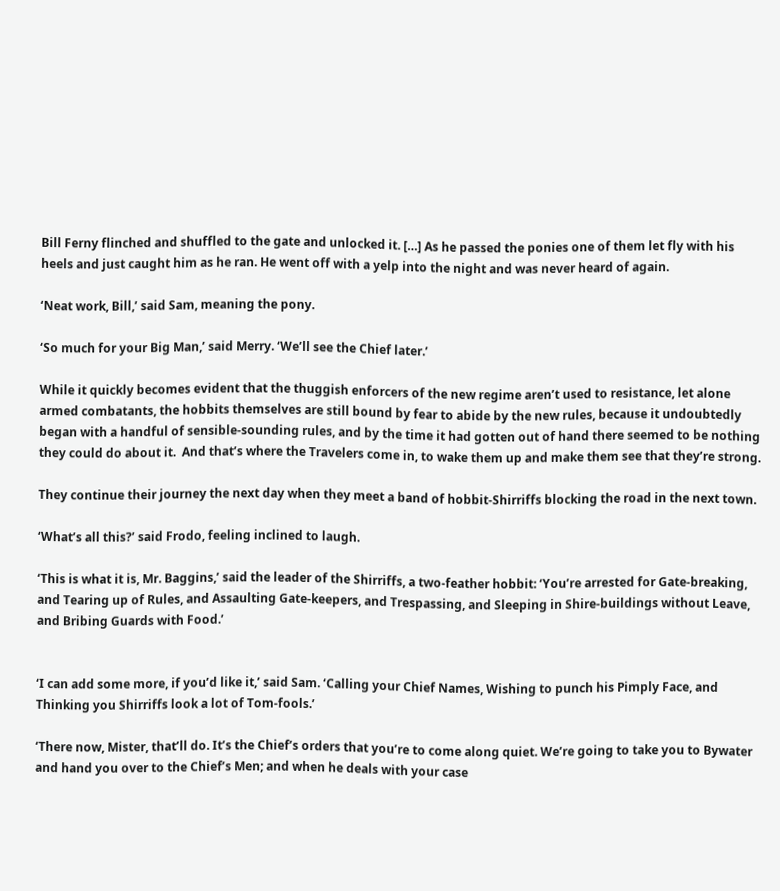Bill Ferny flinched and shuffled to the gate and unlocked it. […] As he passed the ponies one of them let fly with his heels and just caught him as he ran. He went off with a yelp into the night and was never heard of again.

‘Neat work, Bill,’ said Sam, meaning the pony.

‘So much for your Big Man,’ said Merry. ‘We’ll see the Chief later.’

While it quickly becomes evident that the thuggish enforcers of the new regime aren’t used to resistance, let alone armed combatants, the hobbits themselves are still bound by fear to abide by the new rules, because it undoubtedly began with a handful of sensible-sounding rules, and by the time it had gotten out of hand there seemed to be nothing they could do about it.  And that’s where the Travelers come in, to wake them up and make them see that they’re strong.

They continue their journey the next day when they meet a band of hobbit-Shirriffs blocking the road in the next town.

‘What’s all this?’ said Frodo, feeling inclined to laugh.

‘This is what it is, Mr. Baggins,’ said the leader of the Shirriffs, a two-feather hobbit: ‘You’re arrested for Gate-breaking, and Tearing up of Rules, and Assaulting Gate-keepers, and Trespassing, and Sleeping in Shire-buildings without Leave, and Bribing Guards with Food.’


‘I can add some more, if you’d like it,’ said Sam. ‘Calling your Chief Names, Wishing to punch his Pimply Face, and Thinking you Shirriffs look a lot of Tom-fools.’

‘There now, Mister, that’ll do. It’s the Chief’s orders that you’re to come along quiet. We’re going to take you to Bywater and hand you over to the Chief’s Men; and when he deals with your case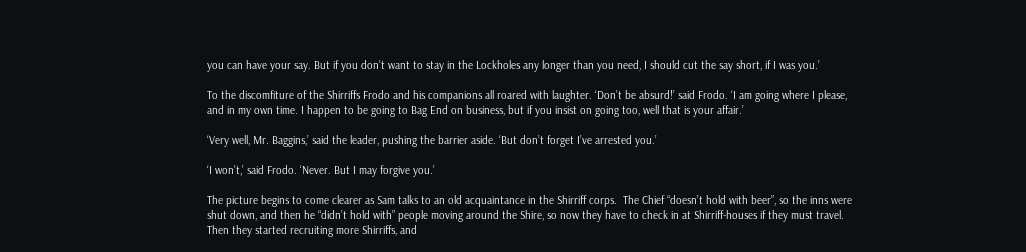you can have your say. But if you don’t want to stay in the Lockholes any longer than you need, I should cut the say short, if I was you.’

To the discomfiture of the Shirriffs Frodo and his companions all roared with laughter. ‘Don’t be absurd!’ said Frodo. ‘I am going where I please, and in my own time. I happen to be going to Bag End on business, but if you insist on going too, well that is your affair.’

‘Very well, Mr. Baggins,’ said the leader, pushing the barrier aside. ‘But don’t forget I’ve arrested you.’

‘I won’t,’ said Frodo. ‘Never. But I may forgive you.’

The picture begins to come clearer as Sam talks to an old acquaintance in the Shirriff corps.  The Chief “doesn’t hold with beer”, so the inns were shut down, and then he “didn’t hold with” people moving around the Shire, so now they have to check in at Shirriff-houses if they must travel.  Then they started recruiting more Shirriffs, and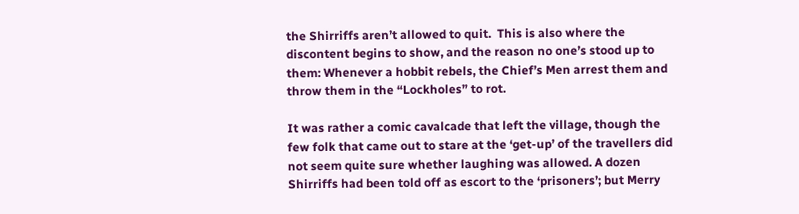the Shirriffs aren’t allowed to quit.  This is also where the discontent begins to show, and the reason no one’s stood up to them: Whenever a hobbit rebels, the Chief’s Men arrest them and throw them in the “Lockholes” to rot.

It was rather a comic cavalcade that left the village, though the few folk that came out to stare at the ‘get-up’ of the travellers did not seem quite sure whether laughing was allowed. A dozen Shirriffs had been told off as escort to the ‘prisoners’; but Merry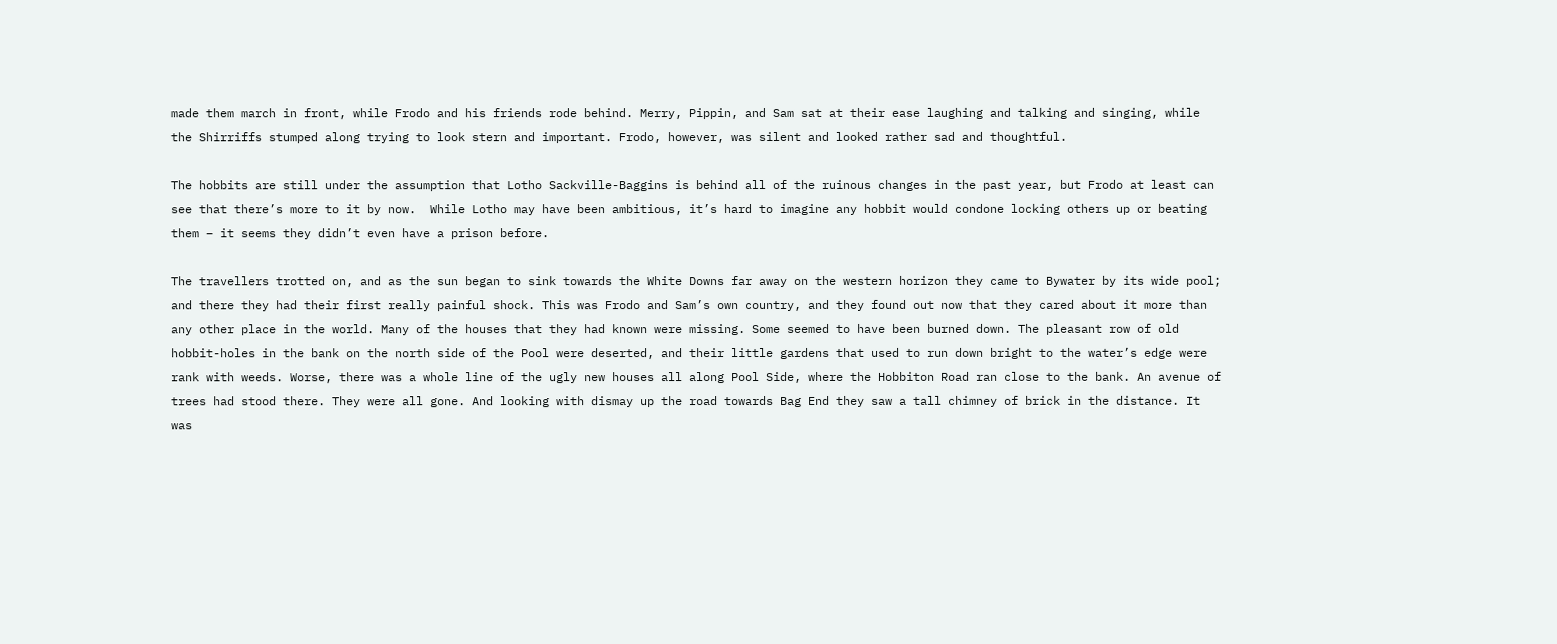made them march in front, while Frodo and his friends rode behind. Merry, Pippin, and Sam sat at their ease laughing and talking and singing, while the Shirriffs stumped along trying to look stern and important. Frodo, however, was silent and looked rather sad and thoughtful.

The hobbits are still under the assumption that Lotho Sackville-Baggins is behind all of the ruinous changes in the past year, but Frodo at least can see that there’s more to it by now.  While Lotho may have been ambitious, it’s hard to imagine any hobbit would condone locking others up or beating them – it seems they didn’t even have a prison before.

The travellers trotted on, and as the sun began to sink towards the White Downs far away on the western horizon they came to Bywater by its wide pool; and there they had their first really painful shock. This was Frodo and Sam’s own country, and they found out now that they cared about it more than any other place in the world. Many of the houses that they had known were missing. Some seemed to have been burned down. The pleasant row of old hobbit-holes in the bank on the north side of the Pool were deserted, and their little gardens that used to run down bright to the water’s edge were rank with weeds. Worse, there was a whole line of the ugly new houses all along Pool Side, where the Hobbiton Road ran close to the bank. An avenue of trees had stood there. They were all gone. And looking with dismay up the road towards Bag End they saw a tall chimney of brick in the distance. It was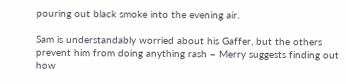pouring out black smoke into the evening air.

Sam is understandably worried about his Gaffer, but the others prevent him from doing anything rash – Merry suggests finding out how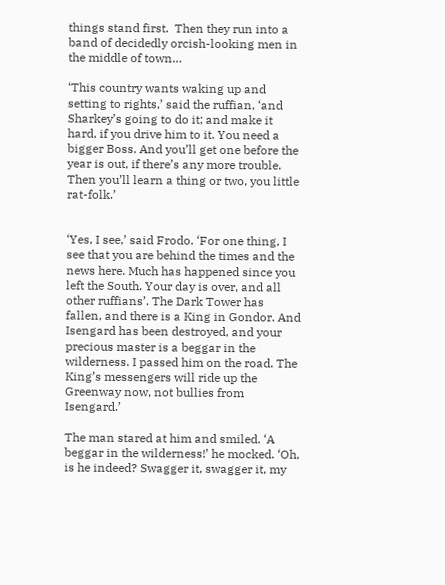things stand first.  Then they run into a band of decidedly orcish-looking men in the middle of town…

‘This country wants waking up and setting to rights,’ said the ruffian, ‘and Sharkey’s going to do it; and make it hard, if you drive him to it. You need a bigger Boss. And you’ll get one before the year is out, if there’s any more trouble. Then you’ll learn a thing or two, you little rat-folk.’


‘Yes, I see,’ said Frodo. ‘For one thing, I see that you are behind the times and the news here. Much has happened since you left the South. Your day is over, and all other ruffians’. The Dark Tower has fallen, and there is a King in Gondor. And Isengard has been destroyed, and your precious master is a beggar in the wilderness. I passed him on the road. The King’s messengers will ride up the Greenway now, not bullies from Isengard.’

The man stared at him and smiled. ‘A beggar in the wilderness!’ he mocked. ‘Oh, is he indeed? Swagger it, swagger it, my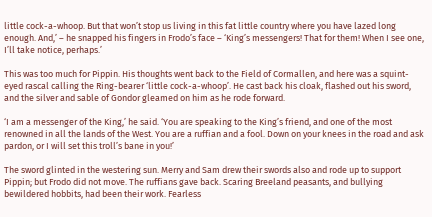little cock-a-whoop. But that won’t stop us living in this fat little country where you have lazed long enough. And,’ – he snapped his fingers in Frodo’s face – ‘King’s messengers! That for them! When I see one, I’ll take notice, perhaps.’

This was too much for Pippin. His thoughts went back to the Field of Cormallen, and here was a squint-eyed rascal calling the Ring-bearer ‘little cock-a-whoop’. He cast back his cloak, flashed out his sword, and the silver and sable of Gondor gleamed on him as he rode forward.

‘I am a messenger of the King,’ he said. ‘You are speaking to the King’s friend, and one of the most renowned in all the lands of the West. You are a ruffian and a fool. Down on your knees in the road and ask pardon, or I will set this troll’s bane in you!’

The sword glinted in the westering sun. Merry and Sam drew their swords also and rode up to support Pippin; but Frodo did not move. The ruffians gave back. Scaring Breeland peasants, and bullying bewildered hobbits, had been their work. Fearless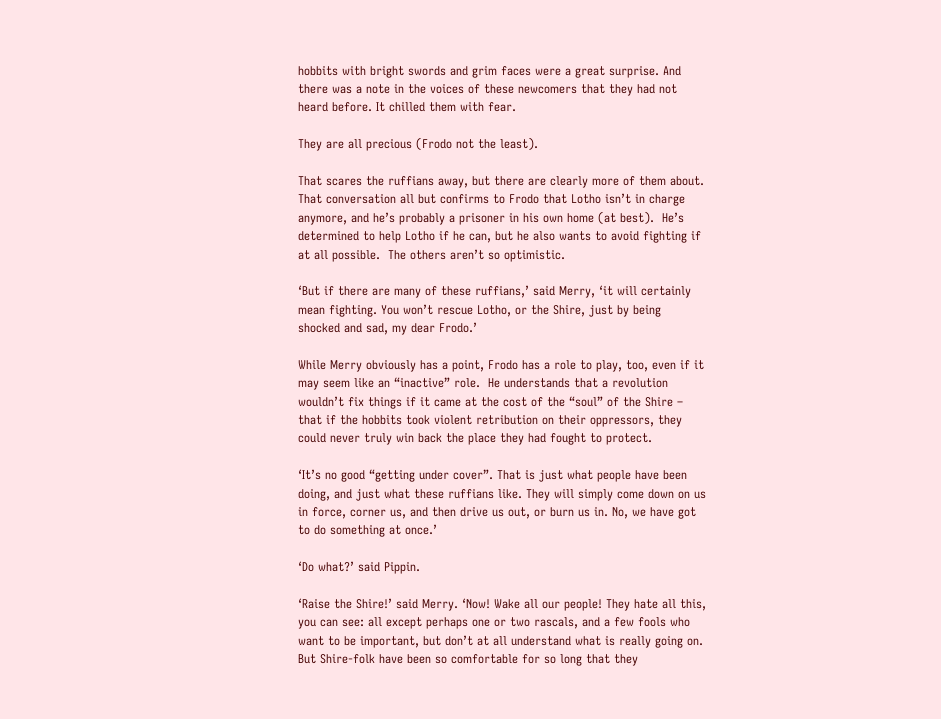hobbits with bright swords and grim faces were a great surprise. And there was a note in the voices of these newcomers that they had not heard before. It chilled them with fear.

They are all precious (Frodo not the least).

That scares the ruffians away, but there are clearly more of them about.  That conversation all but confirms to Frodo that Lotho isn’t in charge anymore, and he’s probably a prisoner in his own home (at best).  He’s determined to help Lotho if he can, but he also wants to avoid fighting if at all possible.  The others aren’t so optimistic.

‘But if there are many of these ruffians,’ said Merry, ‘it will certainly mean fighting. You won’t rescue Lotho, or the Shire, just by being shocked and sad, my dear Frodo.’

While Merry obviously has a point, Frodo has a role to play, too, even if it may seem like an “inactive” role.  He understands that a revolution wouldn’t fix things if it came at the cost of the “soul” of the Shire – that if the hobbits took violent retribution on their oppressors, they could never truly win back the place they had fought to protect.

‘It’s no good “getting under cover”. That is just what people have been doing, and just what these ruffians like. They will simply come down on us in force, corner us, and then drive us out, or burn us in. No, we have got to do something at once.’

‘Do what?’ said Pippin.

‘Raise the Shire!’ said Merry. ‘Now! Wake all our people! They hate all this, you can see: all except perhaps one or two rascals, and a few fools who want to be important, but don’t at all understand what is really going on. But Shire-folk have been so comfortable for so long that they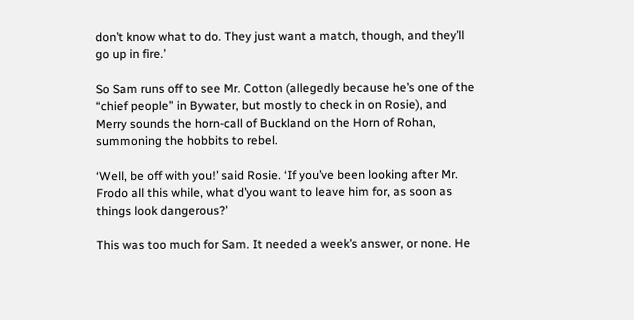don’t know what to do. They just want a match, though, and they’ll go up in fire.’

So Sam runs off to see Mr. Cotton (allegedly because he’s one of the “chief people” in Bywater, but mostly to check in on Rosie), and Merry sounds the horn-call of Buckland on the Horn of Rohan, summoning the hobbits to rebel.

‘Well, be off with you!’ said Rosie. ‘If you’ve been looking after Mr. Frodo all this while, what d’you want to leave him for, as soon as things look dangerous?’

This was too much for Sam. It needed a week’s answer, or none. He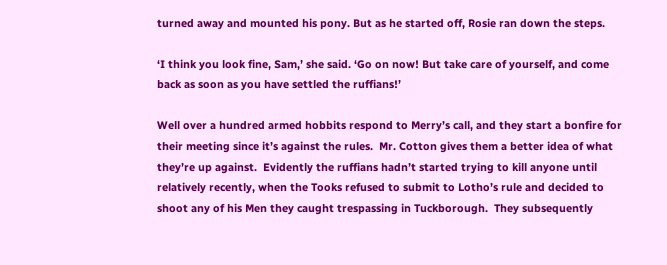turned away and mounted his pony. But as he started off, Rosie ran down the steps.

‘I think you look fine, Sam,’ she said. ‘Go on now! But take care of yourself, and come back as soon as you have settled the ruffians!’

Well over a hundred armed hobbits respond to Merry’s call, and they start a bonfire for their meeting since it’s against the rules.  Mr. Cotton gives them a better idea of what they’re up against.  Evidently the ruffians hadn’t started trying to kill anyone until relatively recently, when the Tooks refused to submit to Lotho’s rule and decided to shoot any of his Men they caught trespassing in Tuckborough.  They subsequently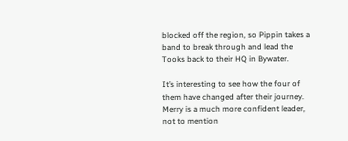blocked off the region, so Pippin takes a band to break through and lead the Tooks back to their HQ in Bywater.

It’s interesting to see how the four of them have changed after their journey.  Merry is a much more confident leader, not to mention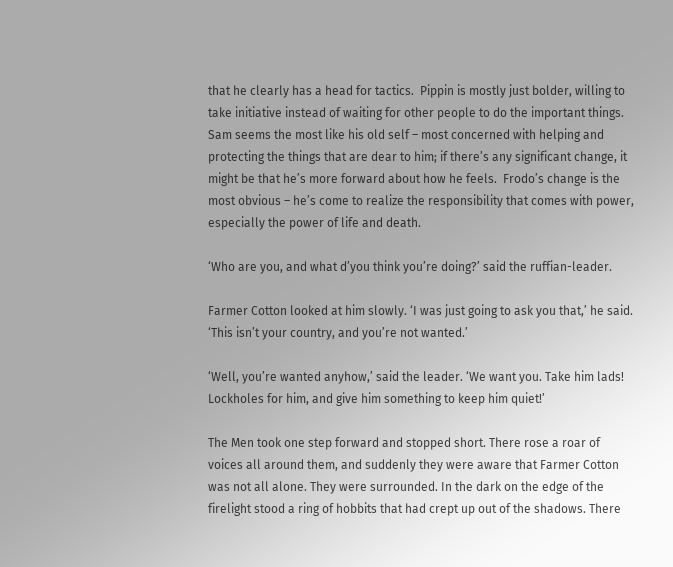that he clearly has a head for tactics.  Pippin is mostly just bolder, willing to take initiative instead of waiting for other people to do the important things.  Sam seems the most like his old self – most concerned with helping and protecting the things that are dear to him; if there’s any significant change, it might be that he’s more forward about how he feels.  Frodo’s change is the most obvious – he’s come to realize the responsibility that comes with power, especially the power of life and death.

‘Who are you, and what d’you think you’re doing?’ said the ruffian-leader.

Farmer Cotton looked at him slowly. ‘I was just going to ask you that,’ he said. ‘This isn’t your country, and you’re not wanted.’

‘Well, you’re wanted anyhow,’ said the leader. ‘We want you. Take him lads! Lockholes for him, and give him something to keep him quiet!’

The Men took one step forward and stopped short. There rose a roar of voices all around them, and suddenly they were aware that Farmer Cotton was not all alone. They were surrounded. In the dark on the edge of the firelight stood a ring of hobbits that had crept up out of the shadows. There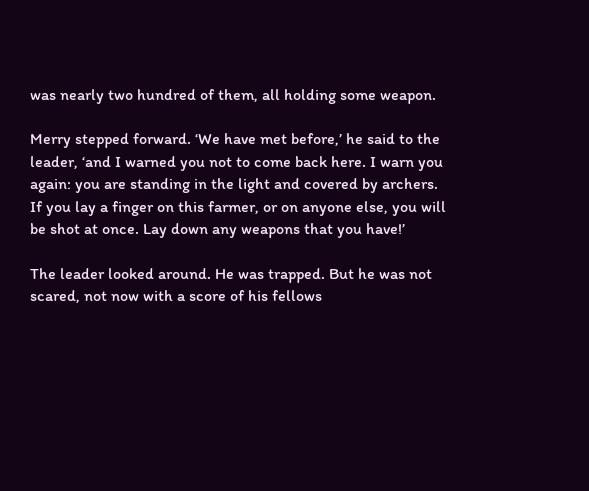was nearly two hundred of them, all holding some weapon.

Merry stepped forward. ‘We have met before,’ he said to the leader, ‘and I warned you not to come back here. I warn you again: you are standing in the light and covered by archers. If you lay a finger on this farmer, or on anyone else, you will be shot at once. Lay down any weapons that you have!’

The leader looked around. He was trapped. But he was not scared, not now with a score of his fellows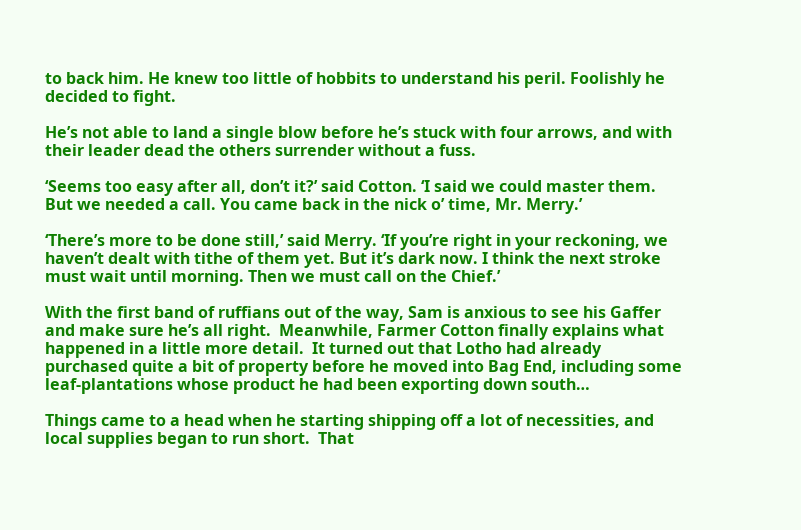to back him. He knew too little of hobbits to understand his peril. Foolishly he decided to fight.

He’s not able to land a single blow before he’s stuck with four arrows, and with their leader dead the others surrender without a fuss.

‘Seems too easy after all, don’t it?’ said Cotton. ‘I said we could master them. But we needed a call. You came back in the nick o’ time, Mr. Merry.’

‘There’s more to be done still,’ said Merry. ‘If you’re right in your reckoning, we haven’t dealt with tithe of them yet. But it’s dark now. I think the next stroke must wait until morning. Then we must call on the Chief.’

With the first band of ruffians out of the way, Sam is anxious to see his Gaffer and make sure he’s all right.  Meanwhile, Farmer Cotton finally explains what happened in a little more detail.  It turned out that Lotho had already purchased quite a bit of property before he moved into Bag End, including some leaf-plantations whose product he had been exporting down south…

Things came to a head when he starting shipping off a lot of necessities, and local supplies began to run short.  That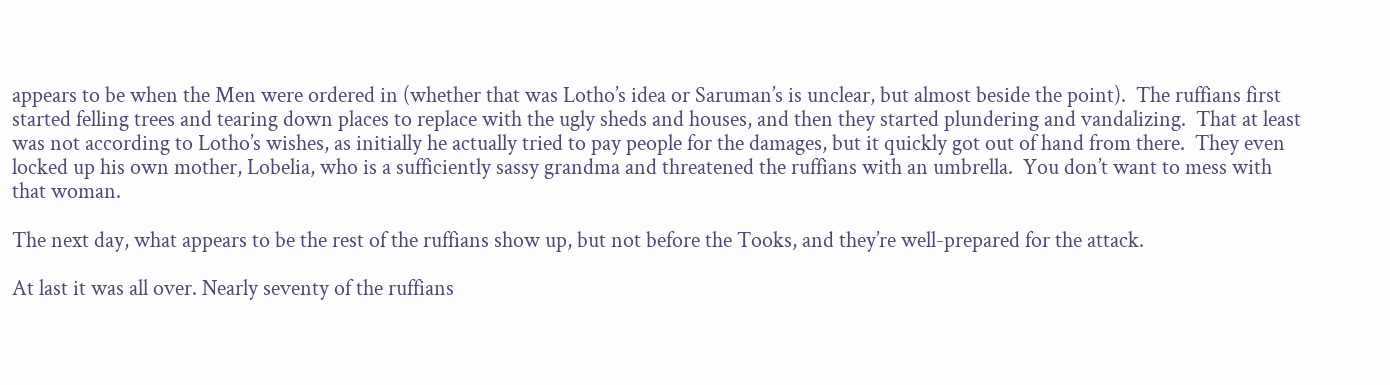appears to be when the Men were ordered in (whether that was Lotho’s idea or Saruman’s is unclear, but almost beside the point).  The ruffians first started felling trees and tearing down places to replace with the ugly sheds and houses, and then they started plundering and vandalizing.  That at least was not according to Lotho’s wishes, as initially he actually tried to pay people for the damages, but it quickly got out of hand from there.  They even locked up his own mother, Lobelia, who is a sufficiently sassy grandma and threatened the ruffians with an umbrella.  You don’t want to mess with that woman.

The next day, what appears to be the rest of the ruffians show up, but not before the Tooks, and they’re well-prepared for the attack.

At last it was all over. Nearly seventy of the ruffians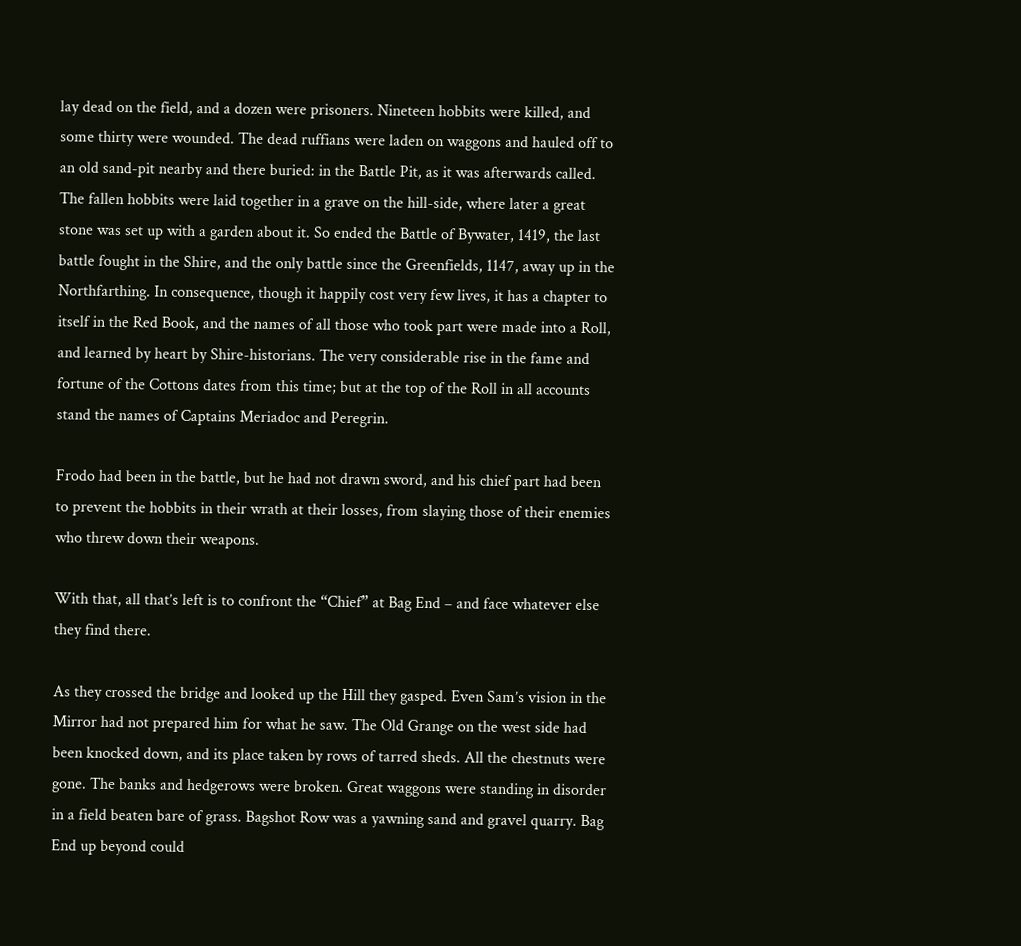lay dead on the field, and a dozen were prisoners. Nineteen hobbits were killed, and some thirty were wounded. The dead ruffians were laden on waggons and hauled off to an old sand-pit nearby and there buried: in the Battle Pit, as it was afterwards called. The fallen hobbits were laid together in a grave on the hill-side, where later a great stone was set up with a garden about it. So ended the Battle of Bywater, 1419, the last battle fought in the Shire, and the only battle since the Greenfields, 1147, away up in the Northfarthing. In consequence, though it happily cost very few lives, it has a chapter to itself in the Red Book, and the names of all those who took part were made into a Roll, and learned by heart by Shire-historians. The very considerable rise in the fame and fortune of the Cottons dates from this time; but at the top of the Roll in all accounts stand the names of Captains Meriadoc and Peregrin.

Frodo had been in the battle, but he had not drawn sword, and his chief part had been to prevent the hobbits in their wrath at their losses, from slaying those of their enemies who threw down their weapons.

With that, all that’s left is to confront the “Chief” at Bag End – and face whatever else they find there.

As they crossed the bridge and looked up the Hill they gasped. Even Sam’s vision in the Mirror had not prepared him for what he saw. The Old Grange on the west side had been knocked down, and its place taken by rows of tarred sheds. All the chestnuts were gone. The banks and hedgerows were broken. Great waggons were standing in disorder in a field beaten bare of grass. Bagshot Row was a yawning sand and gravel quarry. Bag End up beyond could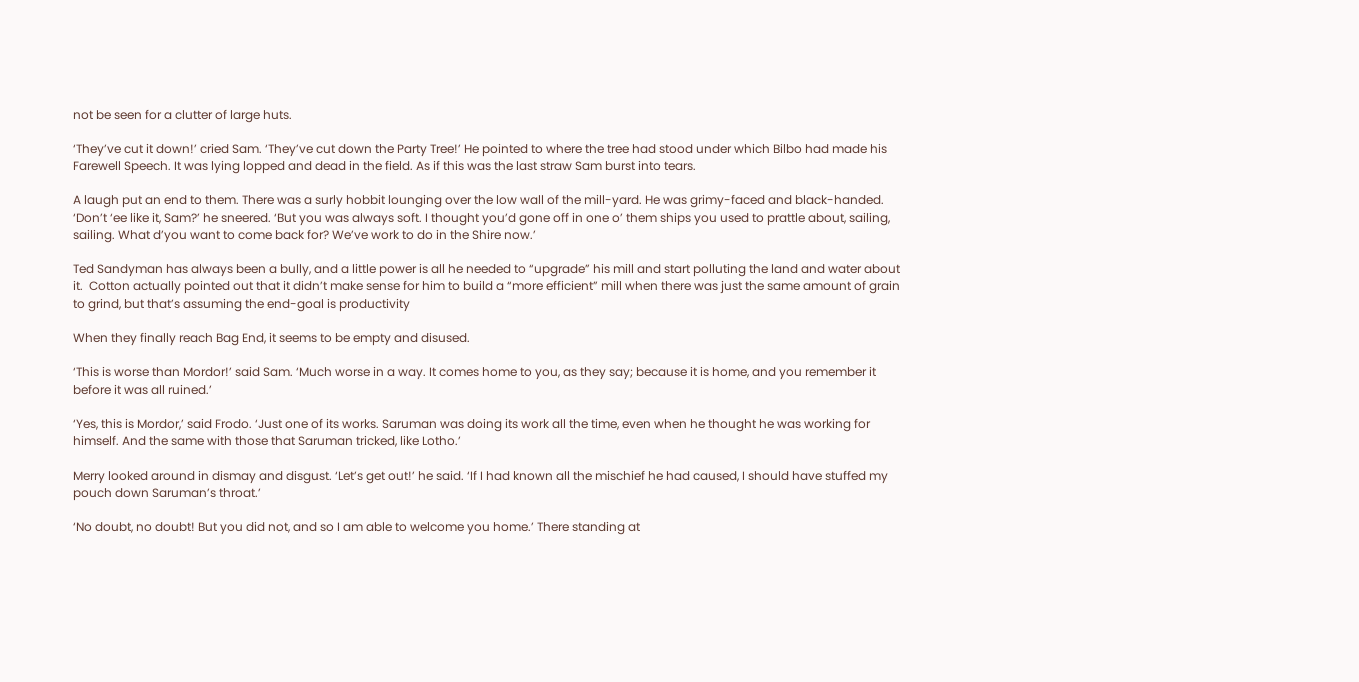not be seen for a clutter of large huts.

‘They’ve cut it down!’ cried Sam. ‘They’ve cut down the Party Tree!’ He pointed to where the tree had stood under which Bilbo had made his Farewell Speech. It was lying lopped and dead in the field. As if this was the last straw Sam burst into tears.

A laugh put an end to them. There was a surly hobbit lounging over the low wall of the mill-yard. He was grimy-faced and black-handed. ‘Don’t ‘ee like it, Sam?’ he sneered. ‘But you was always soft. I thought you’d gone off in one o’ them ships you used to prattle about, sailing, sailing. What d’you want to come back for? We’ve work to do in the Shire now.’

Ted Sandyman has always been a bully, and a little power is all he needed to “upgrade” his mill and start polluting the land and water about it.  Cotton actually pointed out that it didn’t make sense for him to build a “more efficient” mill when there was just the same amount of grain to grind, but that’s assuming the end-goal is productivity

When they finally reach Bag End, it seems to be empty and disused.

‘This is worse than Mordor!’ said Sam. ‘Much worse in a way. It comes home to you, as they say; because it is home, and you remember it before it was all ruined.’

‘Yes, this is Mordor,’ said Frodo. ‘Just one of its works. Saruman was doing its work all the time, even when he thought he was working for himself. And the same with those that Saruman tricked, like Lotho.’

Merry looked around in dismay and disgust. ‘Let’s get out!’ he said. ‘If I had known all the mischief he had caused, I should have stuffed my pouch down Saruman’s throat.’

‘No doubt, no doubt! But you did not, and so I am able to welcome you home.’ There standing at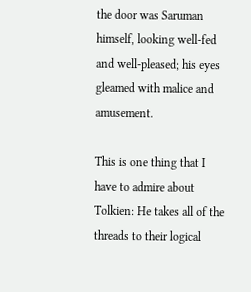the door was Saruman himself, looking well-fed and well-pleased; his eyes gleamed with malice and amusement.

This is one thing that I have to admire about Tolkien: He takes all of the threads to their logical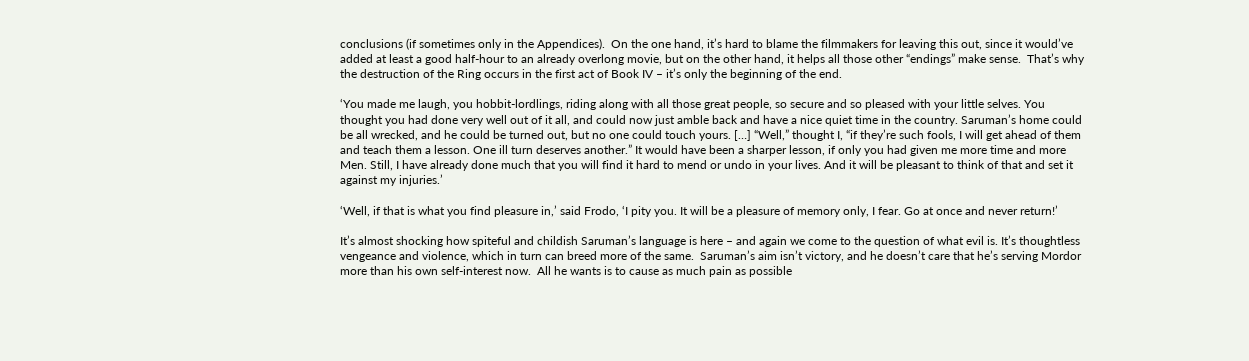conclusions (if sometimes only in the Appendices).  On the one hand, it’s hard to blame the filmmakers for leaving this out, since it would’ve added at least a good half-hour to an already overlong movie, but on the other hand, it helps all those other “endings” make sense.  That’s why the destruction of the Ring occurs in the first act of Book IV – it’s only the beginning of the end.

‘You made me laugh, you hobbit-lordlings, riding along with all those great people, so secure and so pleased with your little selves. You thought you had done very well out of it all, and could now just amble back and have a nice quiet time in the country. Saruman’s home could be all wrecked, and he could be turned out, but no one could touch yours. […] “Well,” thought I, “if they’re such fools, I will get ahead of them and teach them a lesson. One ill turn deserves another.” It would have been a sharper lesson, if only you had given me more time and more Men. Still, I have already done much that you will find it hard to mend or undo in your lives. And it will be pleasant to think of that and set it against my injuries.’

‘Well, if that is what you find pleasure in,’ said Frodo, ‘I pity you. It will be a pleasure of memory only, I fear. Go at once and never return!’

It’s almost shocking how spiteful and childish Saruman’s language is here – and again we come to the question of what evil is. It’s thoughtless vengeance and violence, which in turn can breed more of the same.  Saruman’s aim isn’t victory, and he doesn’t care that he’s serving Mordor more than his own self-interest now.  All he wants is to cause as much pain as possible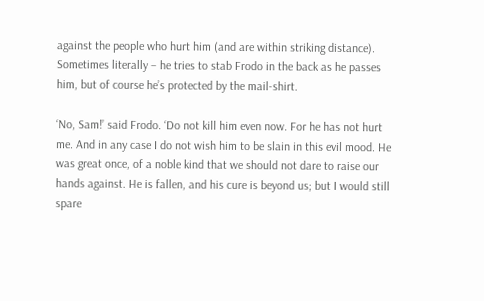against the people who hurt him (and are within striking distance).  Sometimes literally – he tries to stab Frodo in the back as he passes him, but of course he’s protected by the mail-shirt.

‘No, Sam!’ said Frodo. ‘Do not kill him even now. For he has not hurt me. And in any case I do not wish him to be slain in this evil mood. He was great once, of a noble kind that we should not dare to raise our hands against. He is fallen, and his cure is beyond us; but I would still spare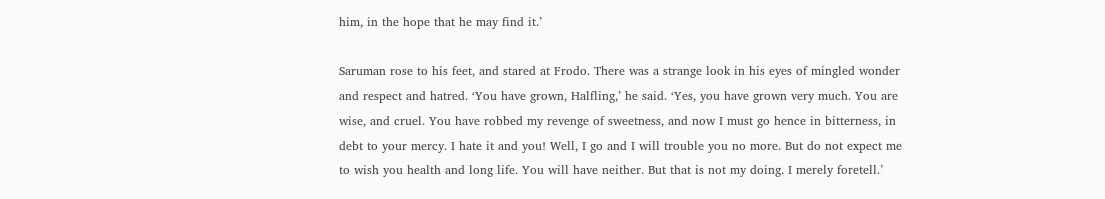him, in the hope that he may find it.’

Saruman rose to his feet, and stared at Frodo. There was a strange look in his eyes of mingled wonder and respect and hatred. ‘You have grown, Halfling,’ he said. ‘Yes, you have grown very much. You are wise, and cruel. You have robbed my revenge of sweetness, and now I must go hence in bitterness, in debt to your mercy. I hate it and you! Well, I go and I will trouble you no more. But do not expect me to wish you health and long life. You will have neither. But that is not my doing. I merely foretell.’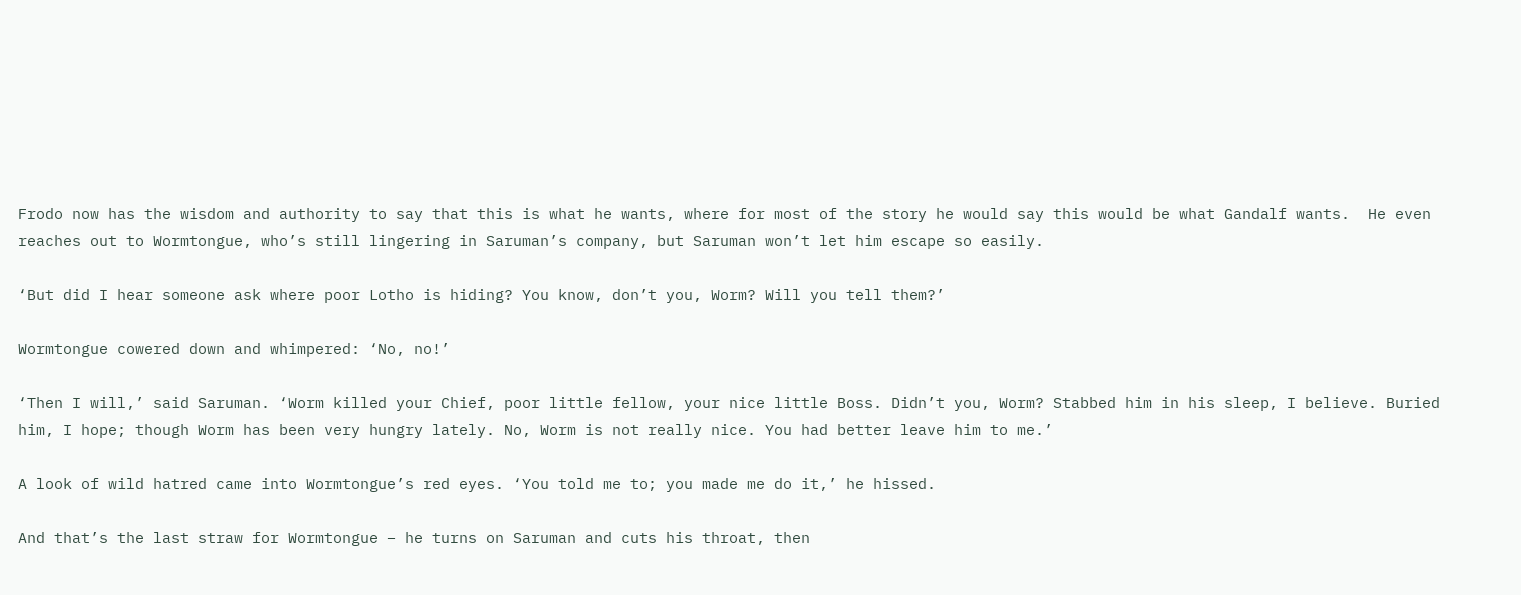Frodo now has the wisdom and authority to say that this is what he wants, where for most of the story he would say this would be what Gandalf wants.  He even reaches out to Wormtongue, who’s still lingering in Saruman’s company, but Saruman won’t let him escape so easily.

‘But did I hear someone ask where poor Lotho is hiding? You know, don’t you, Worm? Will you tell them?’

Wormtongue cowered down and whimpered: ‘No, no!’

‘Then I will,’ said Saruman. ‘Worm killed your Chief, poor little fellow, your nice little Boss. Didn’t you, Worm? Stabbed him in his sleep, I believe. Buried him, I hope; though Worm has been very hungry lately. No, Worm is not really nice. You had better leave him to me.’

A look of wild hatred came into Wormtongue’s red eyes. ‘You told me to; you made me do it,’ he hissed.

And that’s the last straw for Wormtongue – he turns on Saruman and cuts his throat, then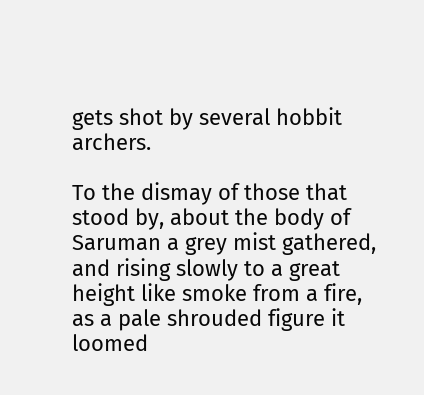gets shot by several hobbit archers.

To the dismay of those that stood by, about the body of Saruman a grey mist gathered, and rising slowly to a great height like smoke from a fire, as a pale shrouded figure it loomed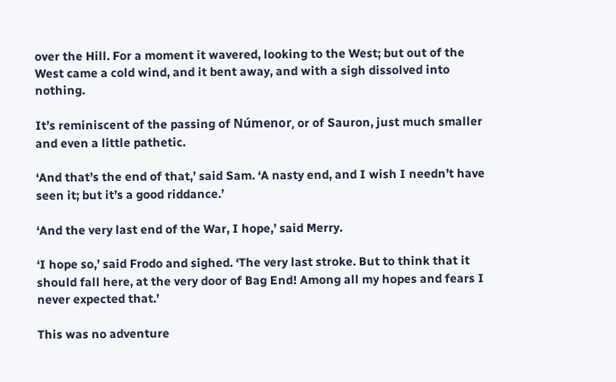over the Hill. For a moment it wavered, looking to the West; but out of the West came a cold wind, and it bent away, and with a sigh dissolved into nothing.

It’s reminiscent of the passing of Númenor, or of Sauron, just much smaller and even a little pathetic.

‘And that’s the end of that,’ said Sam. ‘A nasty end, and I wish I needn’t have seen it; but it’s a good riddance.’

‘And the very last end of the War, I hope,’ said Merry.

‘I hope so,’ said Frodo and sighed. ‘The very last stroke. But to think that it should fall here, at the very door of Bag End! Among all my hopes and fears I never expected that.’

This was no adventure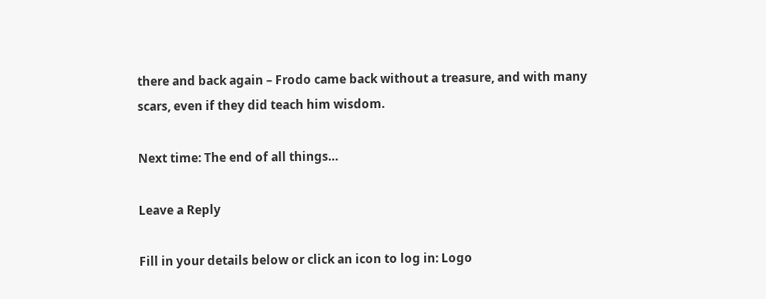there and back again – Frodo came back without a treasure, and with many scars, even if they did teach him wisdom.

Next time: The end of all things…

Leave a Reply

Fill in your details below or click an icon to log in: Logo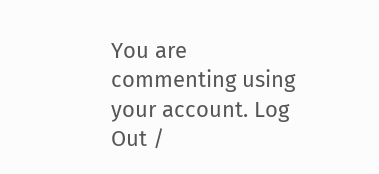You are commenting using your account. Log Out /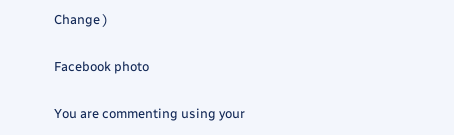Change )

Facebook photo

You are commenting using your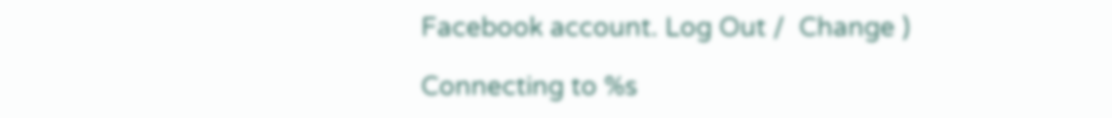Facebook account. Log Out /  Change )

Connecting to %s